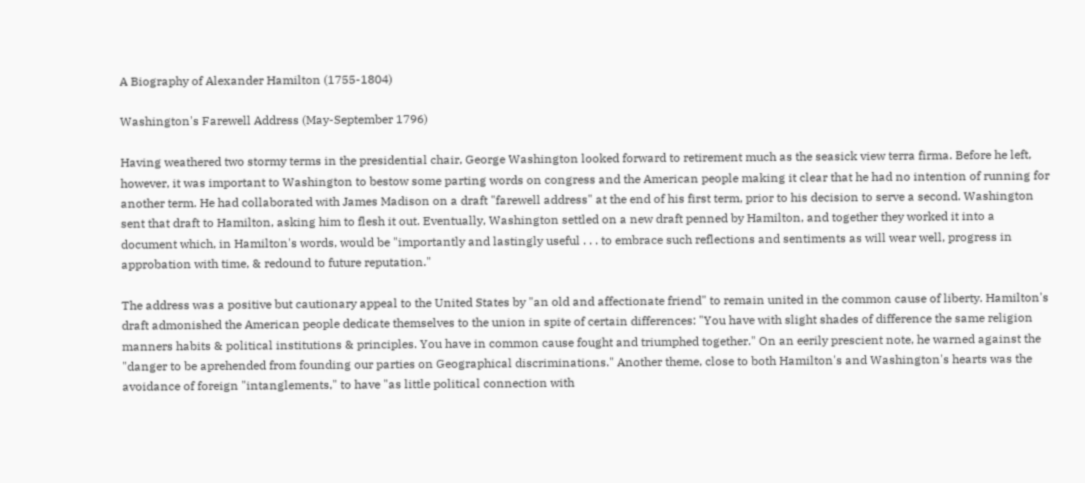A Biography of Alexander Hamilton (1755-1804)

Washington's Farewell Address (May-September 1796)

Having weathered two stormy terms in the presidential chair, George Washington looked forward to retirement much as the seasick view terra firma. Before he left, however, it was important to Washington to bestow some parting words on congress and the American people making it clear that he had no intention of running for another term. He had collaborated with James Madison on a draft "farewell address" at the end of his first term, prior to his decision to serve a second. Washington sent that draft to Hamilton, asking him to flesh it out. Eventually, Washington settled on a new draft penned by Hamilton, and together they worked it into a document which, in Hamilton's words, would be "importantly and lastingly useful . . . to embrace such reflections and sentiments as will wear well, progress in approbation with time, & redound to future reputation."

The address was a positive but cautionary appeal to the United States by "an old and affectionate friend" to remain united in the common cause of liberty. Hamilton's draft admonished the American people dedicate themselves to the union in spite of certain differences: "You have with slight shades of difference the same religion manners habits & political institutions & principles. You have in common cause fought and triumphed together." On an eerily prescient note, he warned against the "danger to be aprehended from founding our parties on Geographical discriminations." Another theme, close to both Hamilton's and Washington's hearts was the avoidance of foreign "intanglements," to have "as little political connection with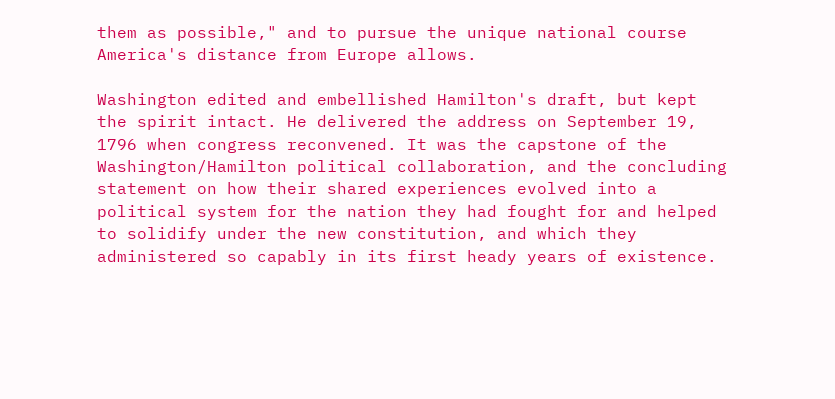them as possible," and to pursue the unique national course America's distance from Europe allows.

Washington edited and embellished Hamilton's draft, but kept the spirit intact. He delivered the address on September 19, 1796 when congress reconvened. It was the capstone of the Washington/Hamilton political collaboration, and the concluding statement on how their shared experiences evolved into a political system for the nation they had fought for and helped to solidify under the new constitution, and which they administered so capably in its first heady years of existence.